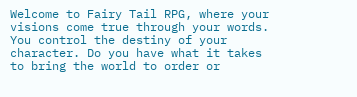Welcome to Fairy Tail RPG, where your visions come true through your words. You control the destiny of your character. Do you have what it takes to bring the world to order or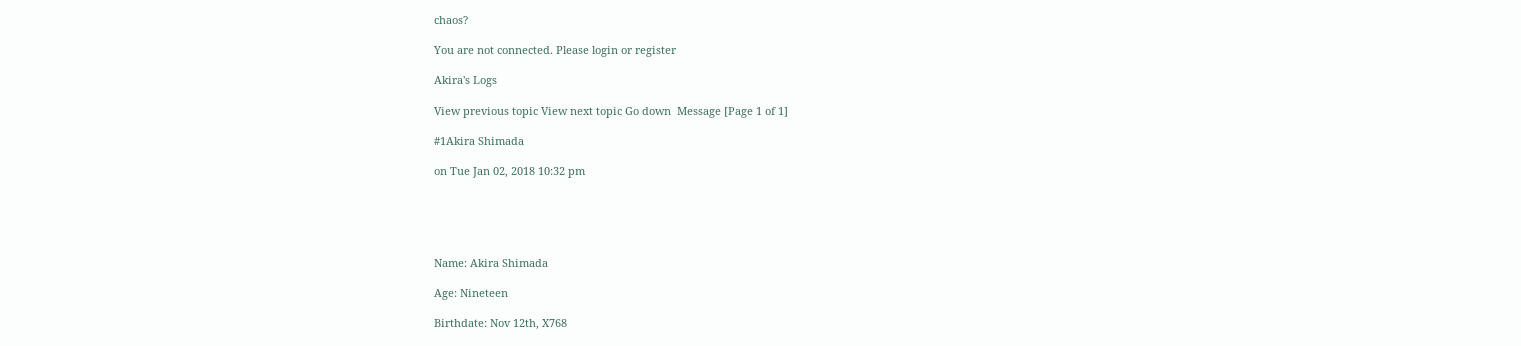chaos?

You are not connected. Please login or register

Akira's Logs

View previous topic View next topic Go down  Message [Page 1 of 1]

#1Akira Shimada

on Tue Jan 02, 2018 10:32 pm





Name: Akira Shimada

Age: Nineteen

Birthdate: Nov 12th, X768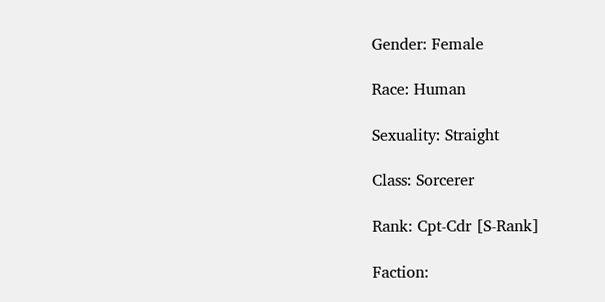Gender: Female

Race: Human

Sexuality: Straight

Class: Sorcerer

Rank: Cpt-Cdr [S-Rank]

Faction: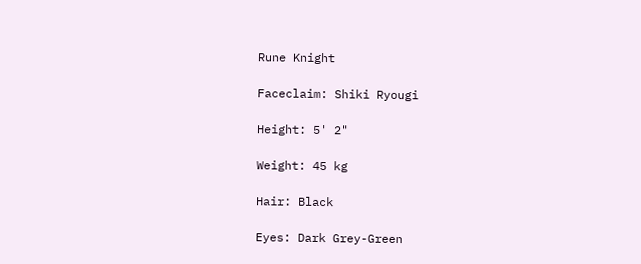Rune Knight

Faceclaim: Shiki Ryougi

Height: 5' 2"

Weight: 45 kg

Hair: Black

Eyes: Dark Grey-Green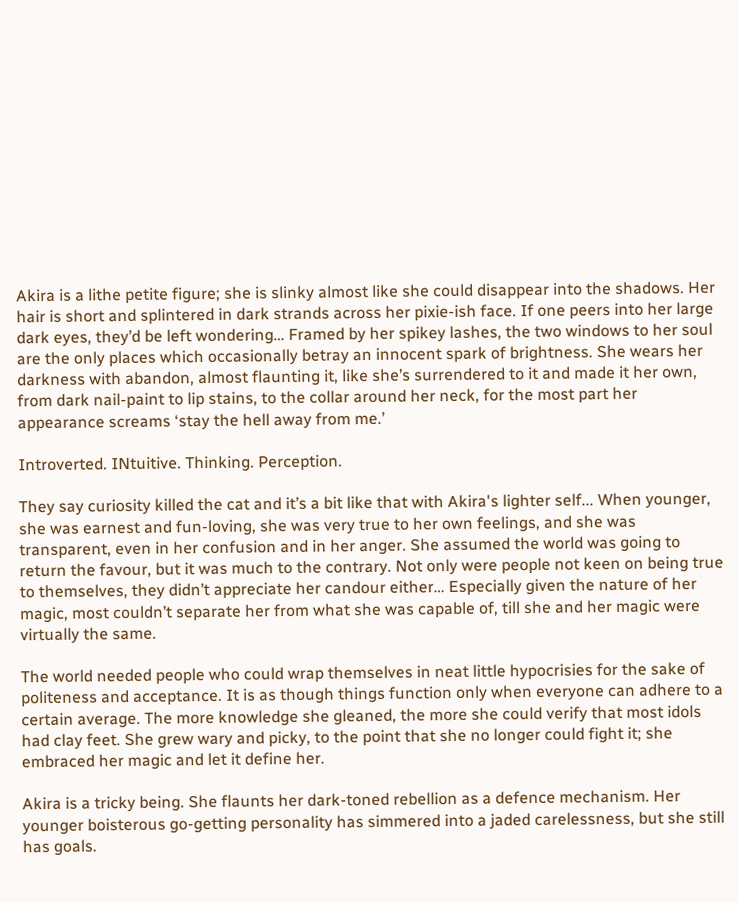Akira is a lithe petite figure; she is slinky almost like she could disappear into the shadows. Her hair is short and splintered in dark strands across her pixie-ish face. If one peers into her large dark eyes, they’d be left wondering… Framed by her spikey lashes, the two windows to her soul are the only places which occasionally betray an innocent spark of brightness. She wears her darkness with abandon, almost flaunting it, like she’s surrendered to it and made it her own, from dark nail-paint to lip stains, to the collar around her neck, for the most part her appearance screams ‘stay the hell away from me.’

Introverted. INtuitive. Thinking. Perception.

They say curiosity killed the cat and it’s a bit like that with Akira's lighter self... When younger, she was earnest and fun-loving, she was very true to her own feelings, and she was transparent, even in her confusion and in her anger. She assumed the world was going to return the favour, but it was much to the contrary. Not only were people not keen on being true to themselves, they didn’t appreciate her candour either… Especially given the nature of her magic, most couldn’t separate her from what she was capable of, till she and her magic were virtually the same.

The world needed people who could wrap themselves in neat little hypocrisies for the sake of politeness and acceptance. It is as though things function only when everyone can adhere to a certain average. The more knowledge she gleaned, the more she could verify that most idols had clay feet. She grew wary and picky, to the point that she no longer could fight it; she embraced her magic and let it define her.

Akira is a tricky being. She flaunts her dark-toned rebellion as a defence mechanism. Her younger boisterous go-getting personality has simmered into a jaded carelessness, but she still has goals.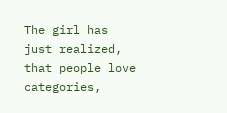The girl has just realized, that people love categories,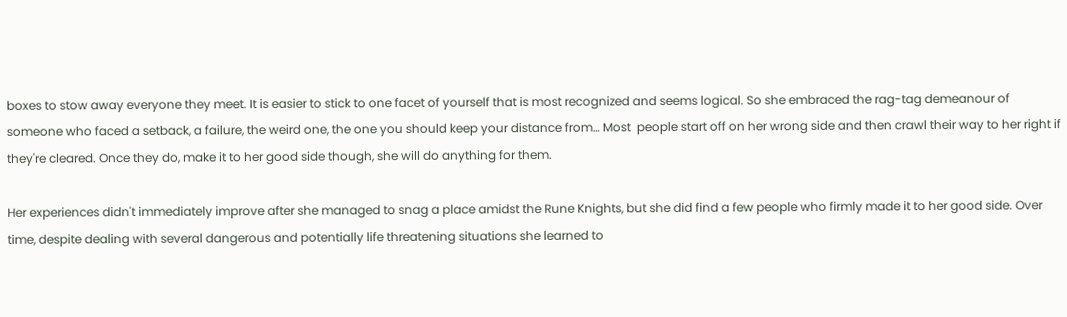boxes to stow away everyone they meet. It is easier to stick to one facet of yourself that is most recognized and seems logical. So she embraced the rag-tag demeanour of someone who faced a setback, a failure, the weird one, the one you should keep your distance from… Most  people start off on her wrong side and then crawl their way to her right if they're cleared. Once they do, make it to her good side though, she will do anything for them.

Her experiences didn't immediately improve after she managed to snag a place amidst the Rune Knights, but she did find a few people who firmly made it to her good side. Over time, despite dealing with several dangerous and potentially life threatening situations she learned to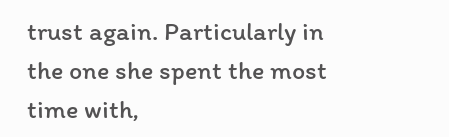trust again. Particularly in the one she spent the most time with,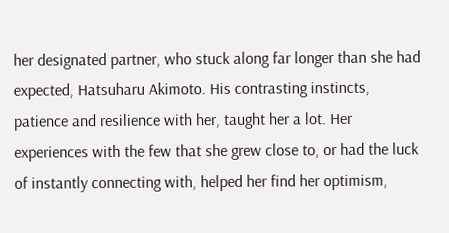her designated partner, who stuck along far longer than she had expected, Hatsuharu Akimoto. His contrasting instincts, patience and resilience with her, taught her a lot. Her experiences with the few that she grew close to, or had the luck of instantly connecting with, helped her find her optimism,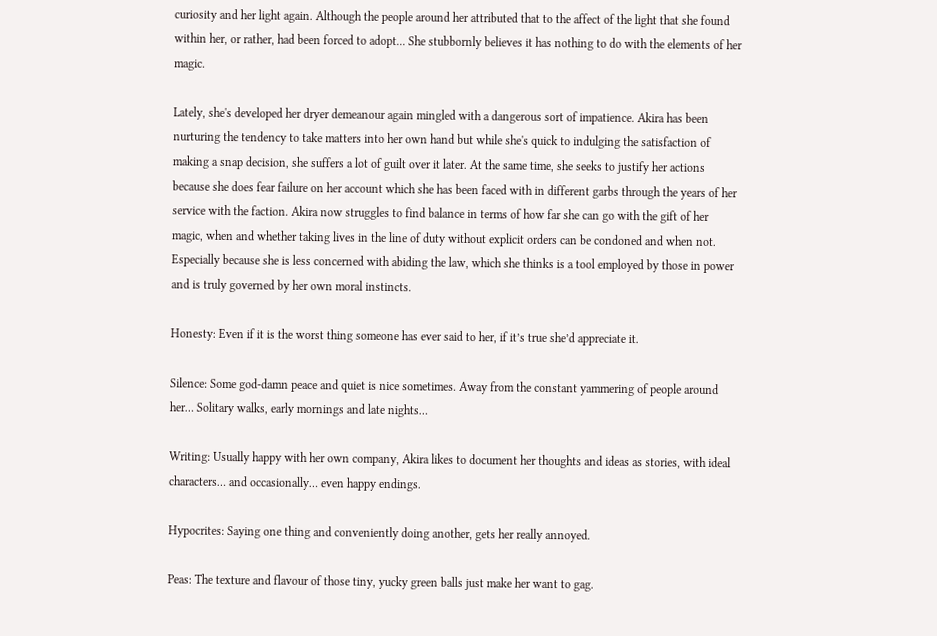curiosity and her light again. Although the people around her attributed that to the affect of the light that she found within her, or rather, had been forced to adopt... She stubbornly believes it has nothing to do with the elements of her magic.

Lately, she's developed her dryer demeanour again mingled with a dangerous sort of impatience. Akira has been nurturing the tendency to take matters into her own hand but while she's quick to indulging the satisfaction of making a snap decision, she suffers a lot of guilt over it later. At the same time, she seeks to justify her actions because she does fear failure on her account which she has been faced with in different garbs through the years of her service with the faction. Akira now struggles to find balance in terms of how far she can go with the gift of her magic, when and whether taking lives in the line of duty without explicit orders can be condoned and when not. Especially because she is less concerned with abiding the law, which she thinks is a tool employed by those in power and is truly governed by her own moral instincts.

Honesty: Even if it is the worst thing someone has ever said to her, if it’s true she’d appreciate it.

Silence: Some god-damn peace and quiet is nice sometimes. Away from the constant yammering of people around her… Solitary walks, early mornings and late nights…

Writing: Usually happy with her own company, Akira likes to document her thoughts and ideas as stories, with ideal characters… and occasionally… even happy endings.

Hypocrites: Saying one thing and conveniently doing another, gets her really annoyed.

Peas: The texture and flavour of those tiny, yucky green balls just make her want to gag.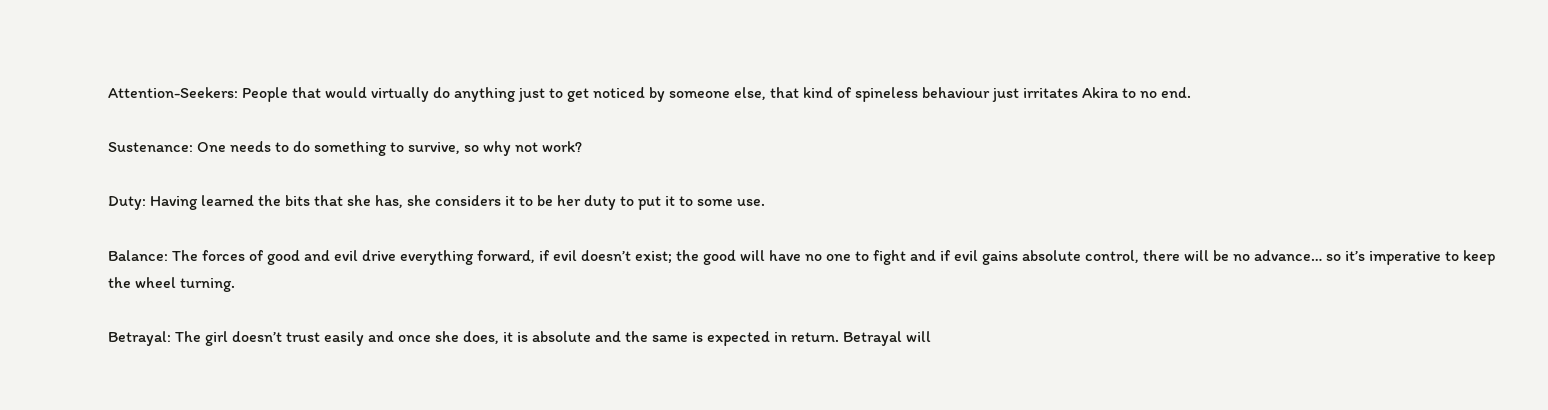Attention-Seekers: People that would virtually do anything just to get noticed by someone else, that kind of spineless behaviour just irritates Akira to no end.

Sustenance: One needs to do something to survive, so why not work?

Duty: Having learned the bits that she has, she considers it to be her duty to put it to some use.

Balance: The forces of good and evil drive everything forward, if evil doesn’t exist; the good will have no one to fight and if evil gains absolute control, there will be no advance… so it’s imperative to keep the wheel turning.

Betrayal: The girl doesn’t trust easily and once she does, it is absolute and the same is expected in return. Betrayal will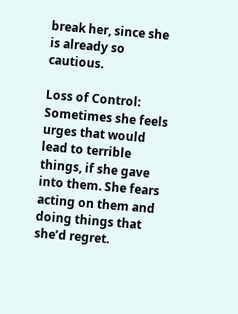break her, since she is already so cautious.

Loss of Control: Sometimes she feels urges that would lead to terrible things, if she gave into them. She fears acting on them and doing things that she’d regret.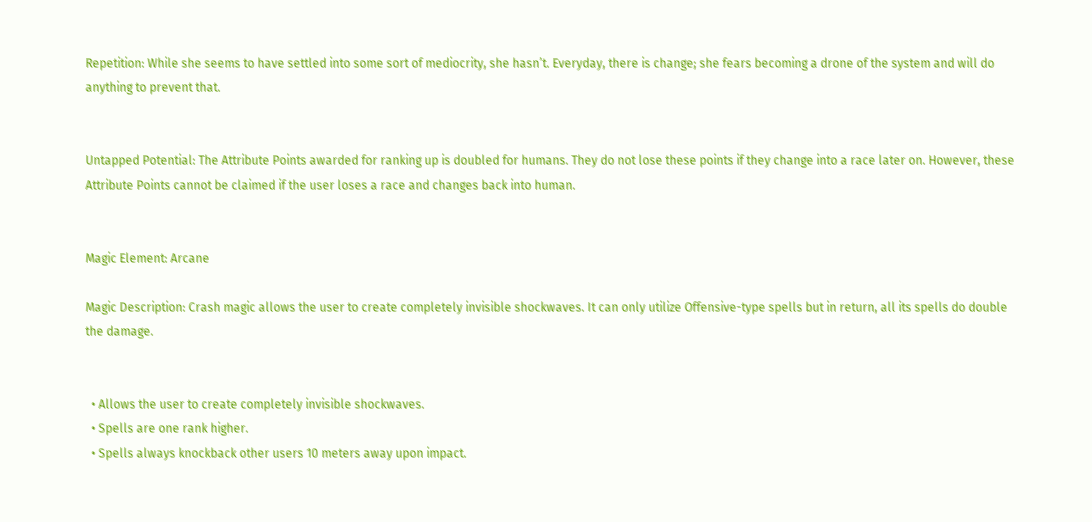Repetition: While she seems to have settled into some sort of mediocrity, she hasn’t. Everyday, there is change; she fears becoming a drone of the system and will do anything to prevent that.


Untapped Potential: The Attribute Points awarded for ranking up is doubled for humans. They do not lose these points if they change into a race later on. However, these Attribute Points cannot be claimed if the user loses a race and changes back into human.


Magic Element: Arcane

Magic Description: Crash magic allows the user to create completely invisible shockwaves. It can only utilize Offensive-type spells but in return, all its spells do double the damage.


  • Allows the user to create completely invisible shockwaves.
  • Spells are one rank higher.
  • Spells always knockback other users 10 meters away upon impact.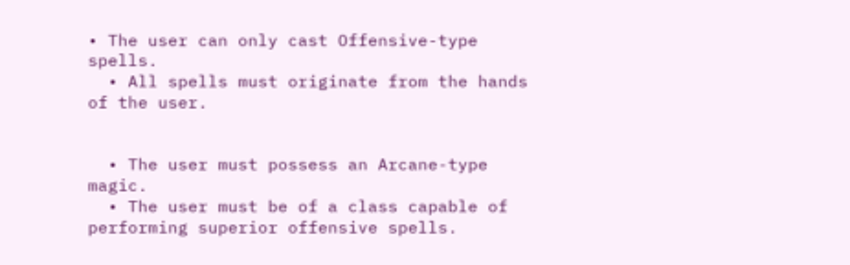• The user can only cast Offensive-type spells.
  • All spells must originate from the hands of the user.


  • The user must possess an Arcane-type magic.
  • The user must be of a class capable of performing superior offensive spells.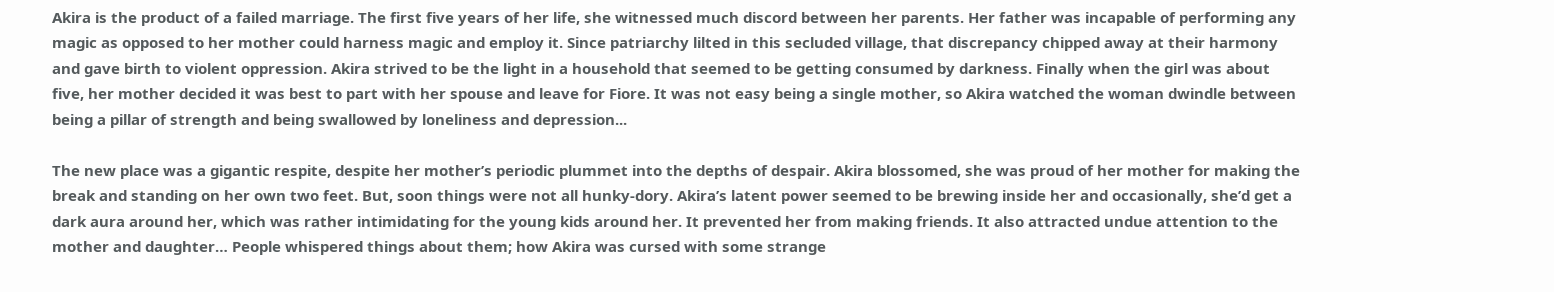Akira is the product of a failed marriage. The first five years of her life, she witnessed much discord between her parents. Her father was incapable of performing any magic as opposed to her mother could harness magic and employ it. Since patriarchy lilted in this secluded village, that discrepancy chipped away at their harmony and gave birth to violent oppression. Akira strived to be the light in a household that seemed to be getting consumed by darkness. Finally when the girl was about five, her mother decided it was best to part with her spouse and leave for Fiore. It was not easy being a single mother, so Akira watched the woman dwindle between being a pillar of strength and being swallowed by loneliness and depression...

The new place was a gigantic respite, despite her mother’s periodic plummet into the depths of despair. Akira blossomed, she was proud of her mother for making the break and standing on her own two feet. But, soon things were not all hunky-dory. Akira’s latent power seemed to be brewing inside her and occasionally, she’d get a dark aura around her, which was rather intimidating for the young kids around her. It prevented her from making friends. It also attracted undue attention to the mother and daughter… People whispered things about them; how Akira was cursed with some strange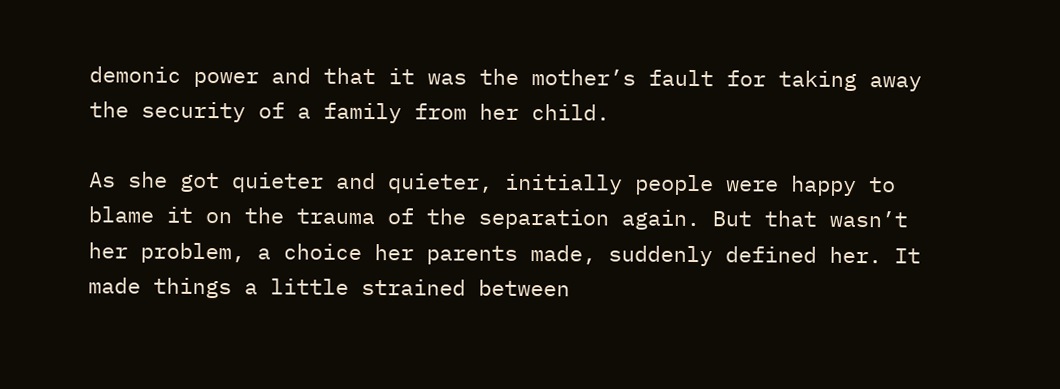demonic power and that it was the mother’s fault for taking away the security of a family from her child.

As she got quieter and quieter, initially people were happy to blame it on the trauma of the separation again. But that wasn’t her problem, a choice her parents made, suddenly defined her. It made things a little strained between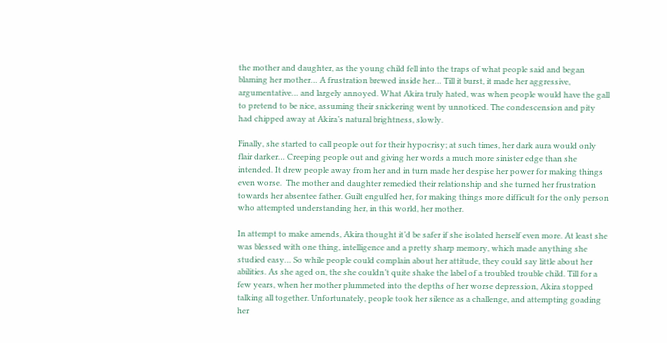the mother and daughter, as the young child fell into the traps of what people said and began blaming her mother… A frustration brewed inside her… Till it burst, it made her aggressive, argumentative… and largely annoyed. What Akira truly hated, was when people would have the gall to pretend to be nice, assuming their snickering went by unnoticed. The condescension and pity had chipped away at Akira’s natural brightness, slowly.

Finally, she started to call people out for their hypocrisy; at such times, her dark aura would only flair darker… Creeping people out and giving her words a much more sinister edge than she intended. It drew people away from her and in turn made her despise her power for making things even worse.  The mother and daughter remedied their relationship and she turned her frustration towards her absentee father. Guilt engulfed her, for making things more difficult for the only person who attempted understanding her, in this world, her mother.

In attempt to make amends, Akira thought it’d be safer if she isolated herself even more. At least she was blessed with one thing, intelligence and a pretty sharp memory, which made anything she studied easy… So while people could complain about her attitude, they could say little about her abilities. As she aged on, the she couldn’t quite shake the label of a troubled trouble child. Till for a few years, when her mother plummeted into the depths of her worse depression, Akira stopped talking all together. Unfortunately, people took her silence as a challenge, and attempting goading her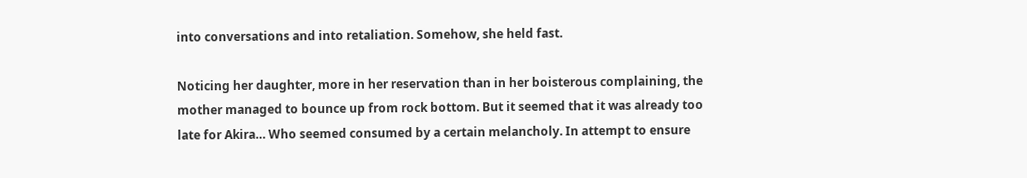into conversations and into retaliation. Somehow, she held fast.

Noticing her daughter, more in her reservation than in her boisterous complaining, the mother managed to bounce up from rock bottom. But it seemed that it was already too late for Akira… Who seemed consumed by a certain melancholy. In attempt to ensure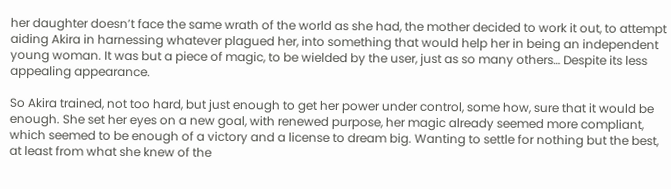her daughter doesn’t face the same wrath of the world as she had, the mother decided to work it out, to attempt aiding Akira in harnessing whatever plagued her, into something that would help her in being an independent young woman. It was but a piece of magic, to be wielded by the user, just as so many others… Despite its less appealing appearance.

So Akira trained, not too hard, but just enough to get her power under control, some how, sure that it would be enough. She set her eyes on a new goal, with renewed purpose, her magic already seemed more compliant, which seemed to be enough of a victory and a license to dream big. Wanting to settle for nothing but the best, at least from what she knew of the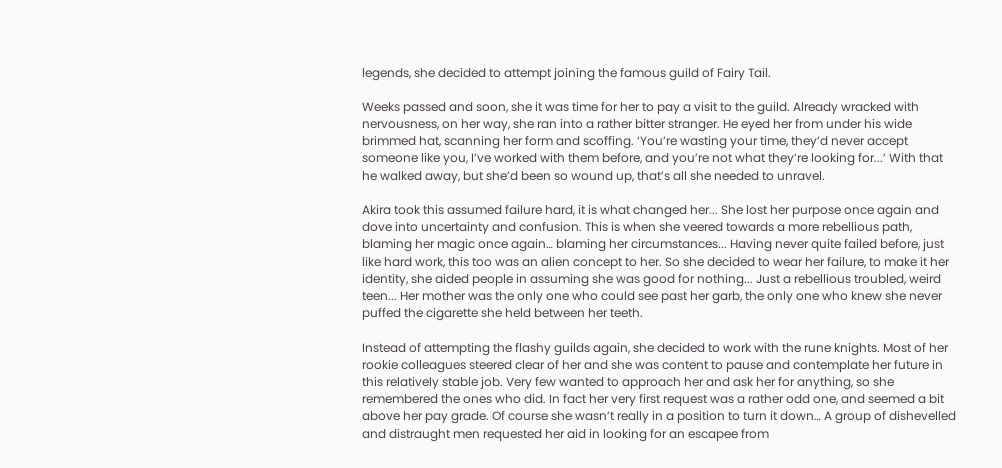legends, she decided to attempt joining the famous guild of Fairy Tail.

Weeks passed and soon, she it was time for her to pay a visit to the guild. Already wracked with nervousness, on her way, she ran into a rather bitter stranger. He eyed her from under his wide brimmed hat, scanning her form and scoffing. ‘You’re wasting your time, they’d never accept someone like you, I’ve worked with them before, and you’re not what they’re looking for...’ With that he walked away, but she’d been so wound up, that’s all she needed to unravel.

Akira took this assumed failure hard, it is what changed her... She lost her purpose once again and dove into uncertainty and confusion. This is when she veered towards a more rebellious path, blaming her magic once again… blaming her circumstances... Having never quite failed before, just like hard work, this too was an alien concept to her. So she decided to wear her failure, to make it her identity, she aided people in assuming she was good for nothing... Just a rebellious troubled, weird teen... Her mother was the only one who could see past her garb, the only one who knew she never puffed the cigarette she held between her teeth.

Instead of attempting the flashy guilds again, she decided to work with the rune knights. Most of her rookie colleagues steered clear of her and she was content to pause and contemplate her future in this relatively stable job. Very few wanted to approach her and ask her for anything, so she remembered the ones who did. In fact her very first request was a rather odd one, and seemed a bit above her pay grade. Of course she wasn’t really in a position to turn it down… A group of dishevelled and distraught men requested her aid in looking for an escapee from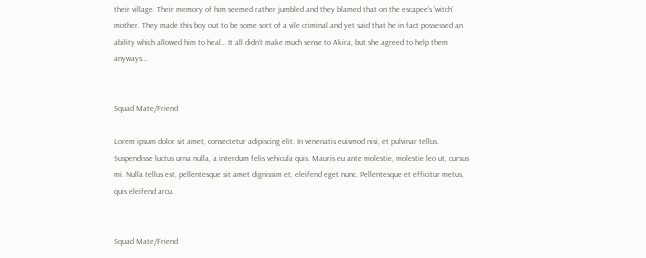their village. Their memory of him seemed rather jumbled and they blamed that on the escapee’s ‘witch’ mother. They made this boy out to be some sort of a vile criminal and yet said that he in fact possessed an ability which allowed him to heal… It all didn’t make much sense to Akira, but she agreed to help them anyways…


Squad Mate/Friend

Lorem ipsum dolor sit amet, consectetur adipiscing elit. In venenatis euismod nisi, et pulvinar tellus. Suspendisse luctus urna nulla, a interdum felis vehicula quis. Mauris eu ante molestie, molestie leo ut, cursus mi. Nulla tellus est, pellentesque sit amet dignissim et, eleifend eget nunc. Pellentesque et efficitur metus, quis eleifend arcu.


Squad Mate/Friend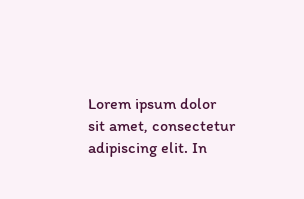Lorem ipsum dolor sit amet, consectetur adipiscing elit. In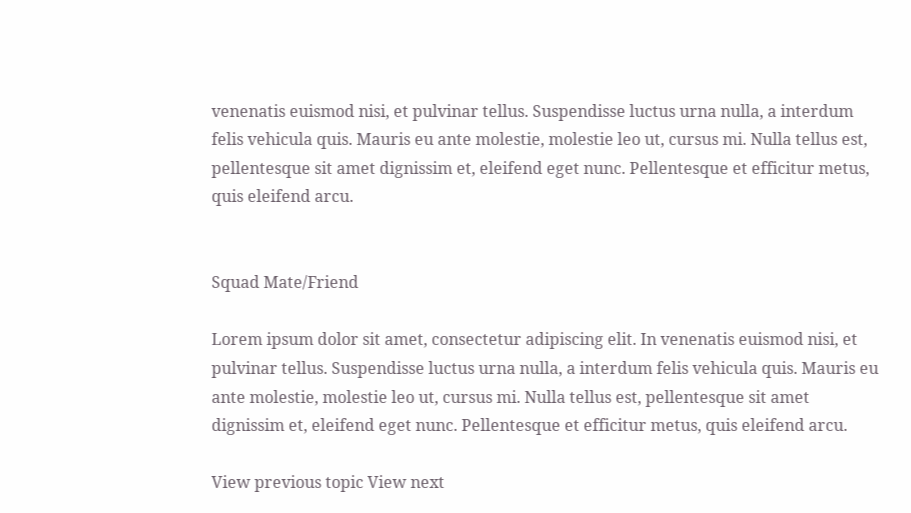venenatis euismod nisi, et pulvinar tellus. Suspendisse luctus urna nulla, a interdum felis vehicula quis. Mauris eu ante molestie, molestie leo ut, cursus mi. Nulla tellus est, pellentesque sit amet dignissim et, eleifend eget nunc. Pellentesque et efficitur metus, quis eleifend arcu.


Squad Mate/Friend

Lorem ipsum dolor sit amet, consectetur adipiscing elit. In venenatis euismod nisi, et pulvinar tellus. Suspendisse luctus urna nulla, a interdum felis vehicula quis. Mauris eu ante molestie, molestie leo ut, cursus mi. Nulla tellus est, pellentesque sit amet dignissim et, eleifend eget nunc. Pellentesque et efficitur metus, quis eleifend arcu.

View previous topic View next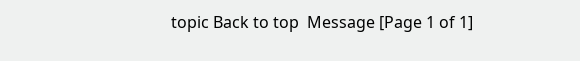topic Back to top  Message [Page 1 of 1]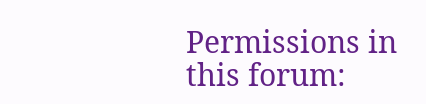Permissions in this forum: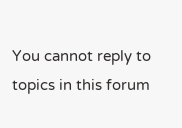You cannot reply to topics in this forum